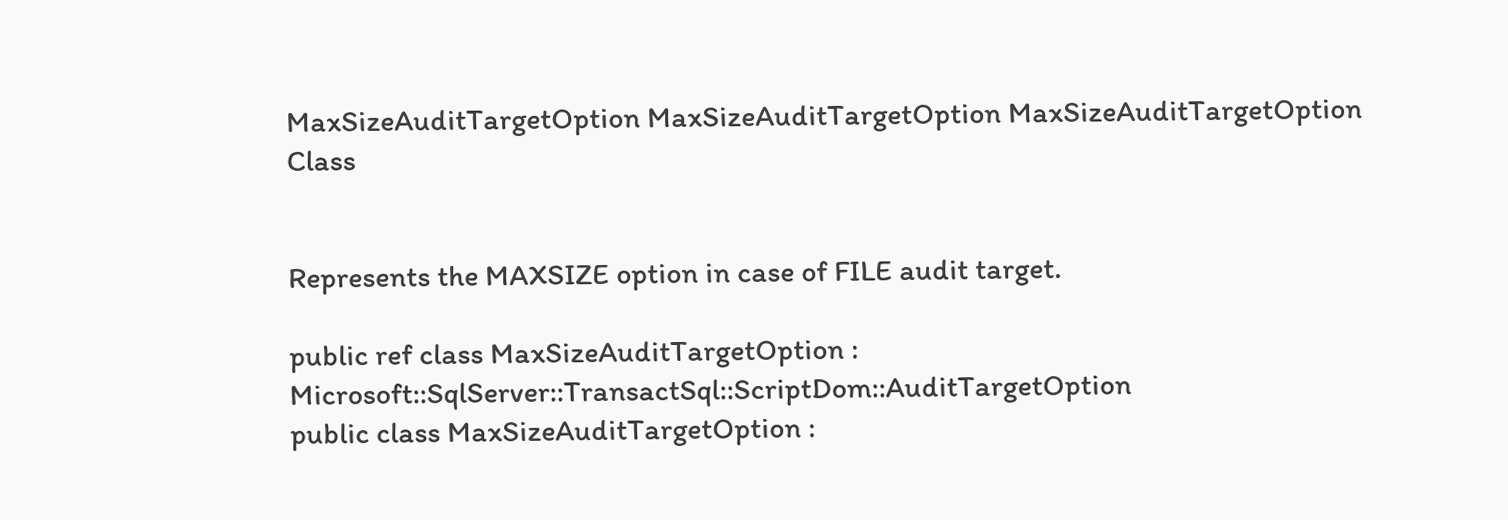MaxSizeAuditTargetOption MaxSizeAuditTargetOption MaxSizeAuditTargetOption Class


Represents the MAXSIZE option in case of FILE audit target.

public ref class MaxSizeAuditTargetOption : Microsoft::SqlServer::TransactSql::ScriptDom::AuditTargetOption
public class MaxSizeAuditTargetOption :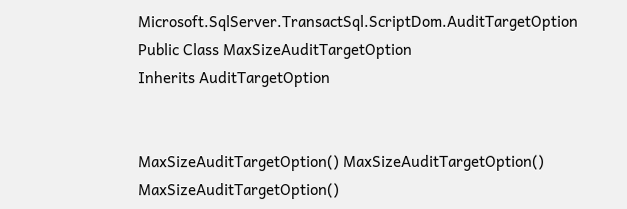Microsoft.SqlServer.TransactSql.ScriptDom.AuditTargetOption
Public Class MaxSizeAuditTargetOption
Inherits AuditTargetOption


MaxSizeAuditTargetOption() MaxSizeAuditTargetOption() MaxSizeAuditTargetOption()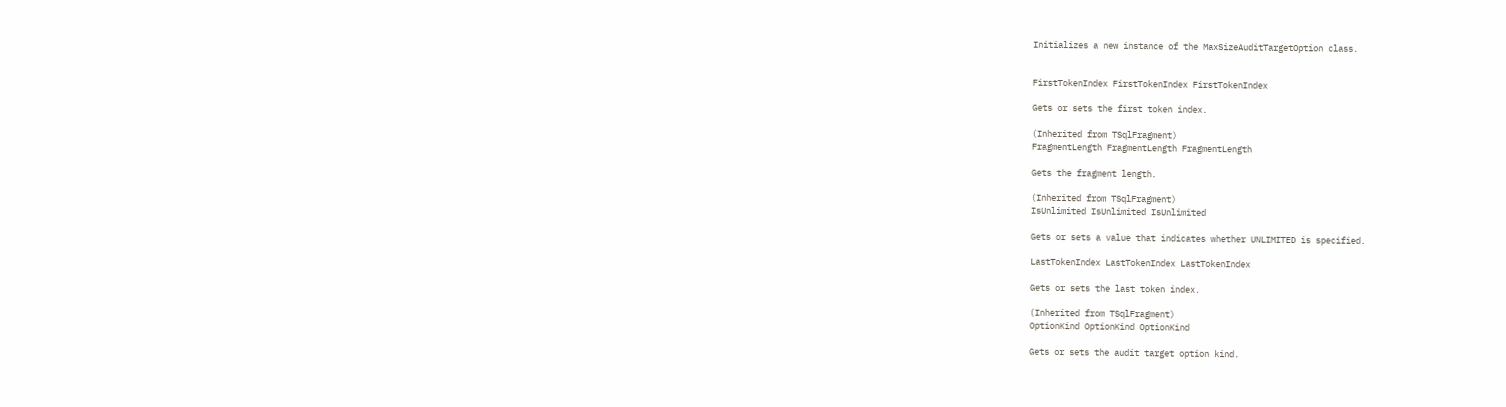Initializes a new instance of the MaxSizeAuditTargetOption class.


FirstTokenIndex FirstTokenIndex FirstTokenIndex

Gets or sets the first token index.

(Inherited from TSqlFragment)
FragmentLength FragmentLength FragmentLength

Gets the fragment length.

(Inherited from TSqlFragment)
IsUnlimited IsUnlimited IsUnlimited

Gets or sets a value that indicates whether UNLIMITED is specified.

LastTokenIndex LastTokenIndex LastTokenIndex

Gets or sets the last token index.

(Inherited from TSqlFragment)
OptionKind OptionKind OptionKind

Gets or sets the audit target option kind.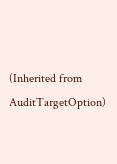(Inherited from AuditTargetOption)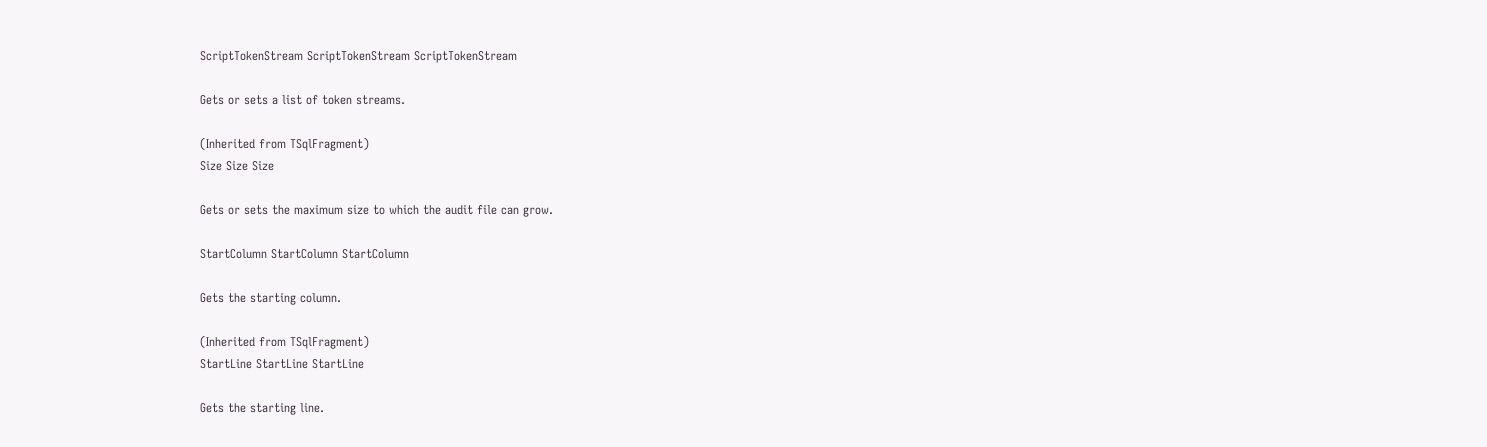ScriptTokenStream ScriptTokenStream ScriptTokenStream

Gets or sets a list of token streams.

(Inherited from TSqlFragment)
Size Size Size

Gets or sets the maximum size to which the audit file can grow.

StartColumn StartColumn StartColumn

Gets the starting column.

(Inherited from TSqlFragment)
StartLine StartLine StartLine

Gets the starting line.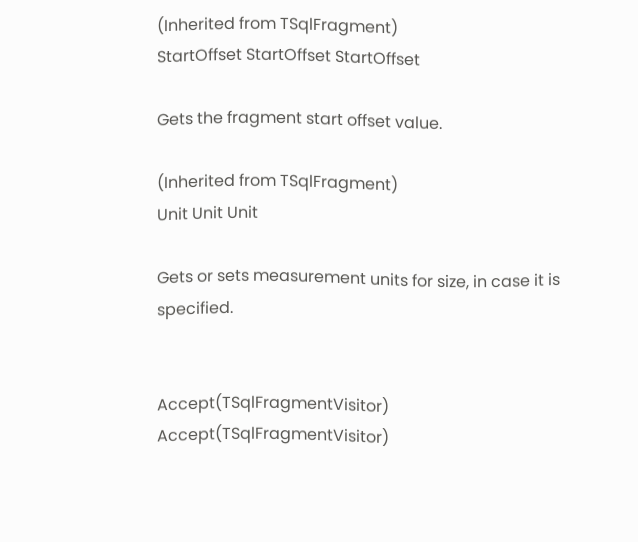(Inherited from TSqlFragment)
StartOffset StartOffset StartOffset

Gets the fragment start offset value.

(Inherited from TSqlFragment)
Unit Unit Unit

Gets or sets measurement units for size, in case it is specified.


Accept(TSqlFragmentVisitor) Accept(TSqlFragmentVisitor)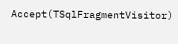Accept(TSqlFragmentVisitor)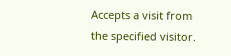Accepts a visit from the specified visitor.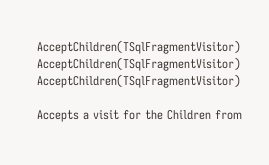AcceptChildren(TSqlFragmentVisitor) AcceptChildren(TSqlFragmentVisitor) AcceptChildren(TSqlFragmentVisitor)

Accepts a visit for the Children from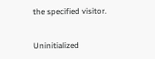the specified visitor.


Uninitialized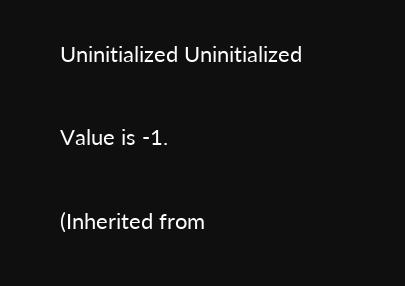Uninitialized Uninitialized

Value is -1.

(Inherited from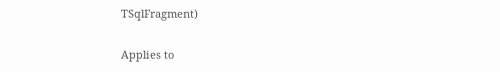TSqlFragment)

Applies to